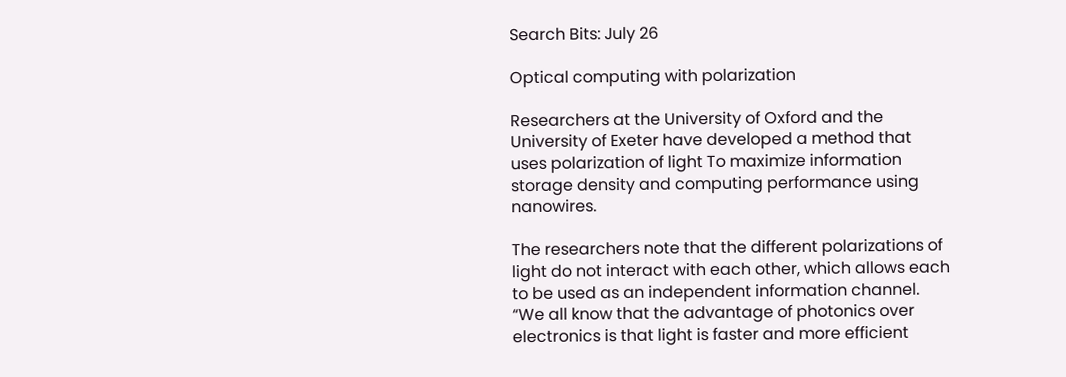Search Bits: July 26

Optical computing with polarization

Researchers at the University of Oxford and the University of Exeter have developed a method that uses polarization of light To maximize information storage density and computing performance using nanowires.

The researchers note that the different polarizations of light do not interact with each other, which allows each to be used as an independent information channel. “We all know that the advantage of photonics over electronics is that light is faster and more efficient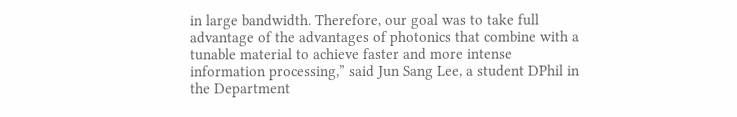in large bandwidth. Therefore, our goal was to take full advantage of the advantages of photonics that combine with a tunable material to achieve faster and more intense information processing,” said Jun Sang Lee, a student DPhil in the Department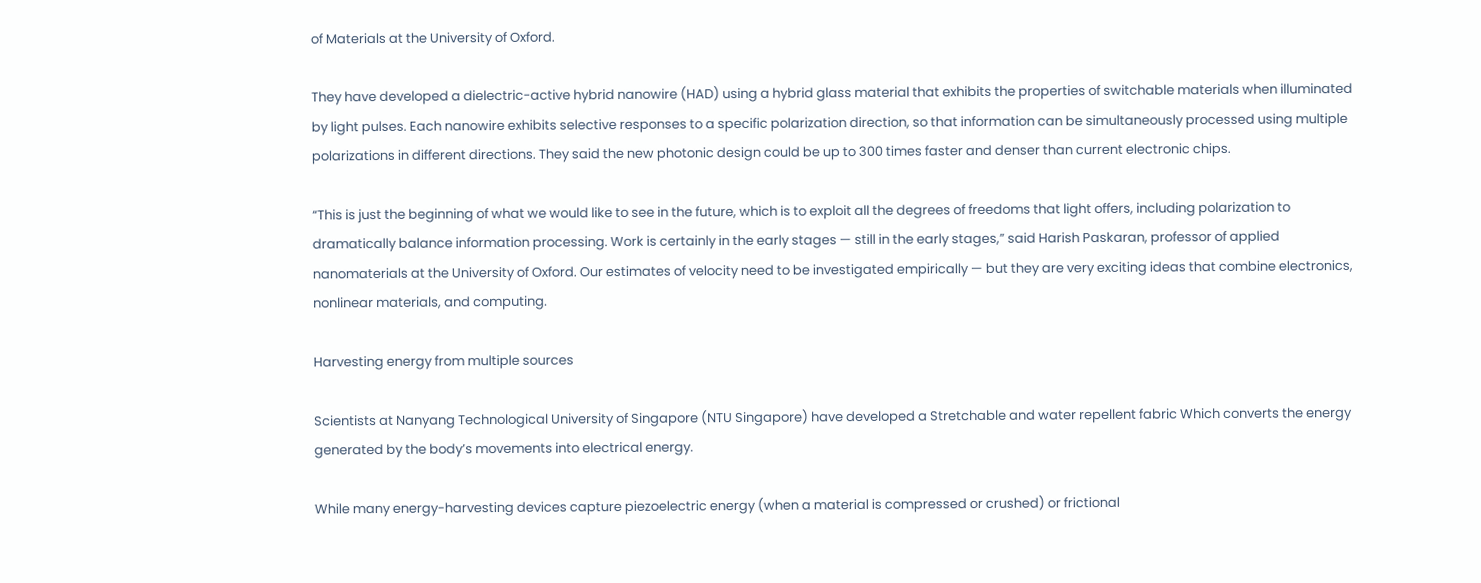of Materials at the University of Oxford.

They have developed a dielectric-active hybrid nanowire (HAD) using a hybrid glass material that exhibits the properties of switchable materials when illuminated by light pulses. Each nanowire exhibits selective responses to a specific polarization direction, so that information can be simultaneously processed using multiple polarizations in different directions. They said the new photonic design could be up to 300 times faster and denser than current electronic chips.

“This is just the beginning of what we would like to see in the future, which is to exploit all the degrees of freedoms that light offers, including polarization to dramatically balance information processing. Work is certainly in the early stages — still in the early stages,” said Harish Paskaran, professor of applied nanomaterials at the University of Oxford. Our estimates of velocity need to be investigated empirically — but they are very exciting ideas that combine electronics, nonlinear materials, and computing.

Harvesting energy from multiple sources

Scientists at Nanyang Technological University of Singapore (NTU Singapore) have developed a Stretchable and water repellent fabric Which converts the energy generated by the body’s movements into electrical energy.

While many energy-harvesting devices capture piezoelectric energy (when a material is compressed or crushed) or frictional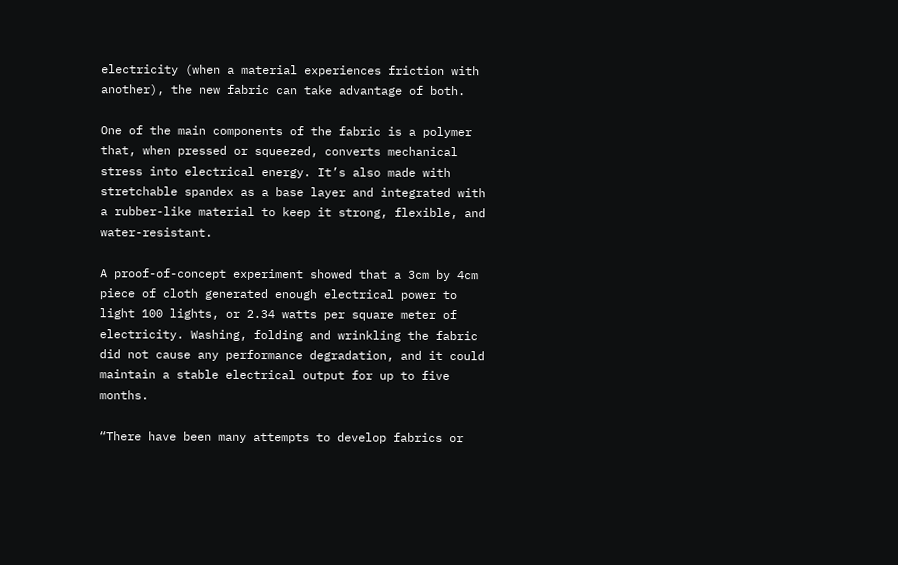electricity (when a material experiences friction with another), the new fabric can take advantage of both.

One of the main components of the fabric is a polymer that, when pressed or squeezed, converts mechanical stress into electrical energy. It’s also made with stretchable spandex as a base layer and integrated with a rubber-like material to keep it strong, flexible, and water-resistant.

A proof-of-concept experiment showed that a 3cm by 4cm piece of cloth generated enough electrical power to light 100 lights, or 2.34 watts per square meter of electricity. Washing, folding and wrinkling the fabric did not cause any performance degradation, and it could maintain a stable electrical output for up to five months.

“There have been many attempts to develop fabrics or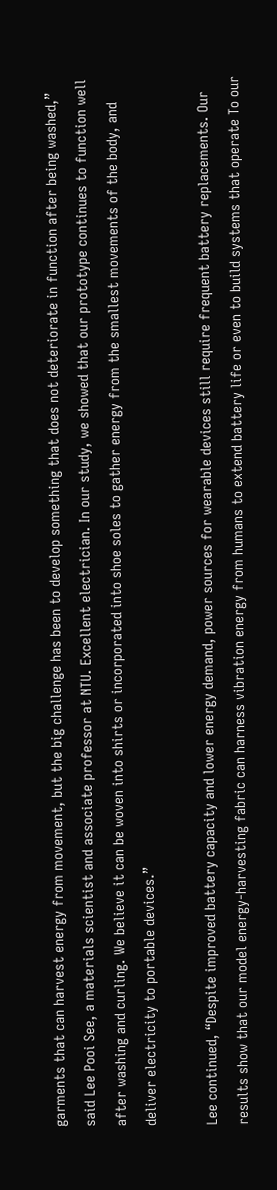garments that can harvest energy from movement, but the big challenge has been to develop something that does not deteriorate in function after being washed,” said Lee Pooi See, a materials scientist and associate professor at NTU. Excellent electrician. In our study, we showed that our prototype continues to function well after washing and curling. We believe it can be woven into shirts or incorporated into shoe soles to gather energy from the smallest movements of the body, and deliver electricity to portable devices.”

Lee continued, “Despite improved battery capacity and lower energy demand, power sources for wearable devices still require frequent battery replacements. Our results show that our model energy-harvesting fabric can harness vibration energy from humans to extend battery life or even to build systems that operate To our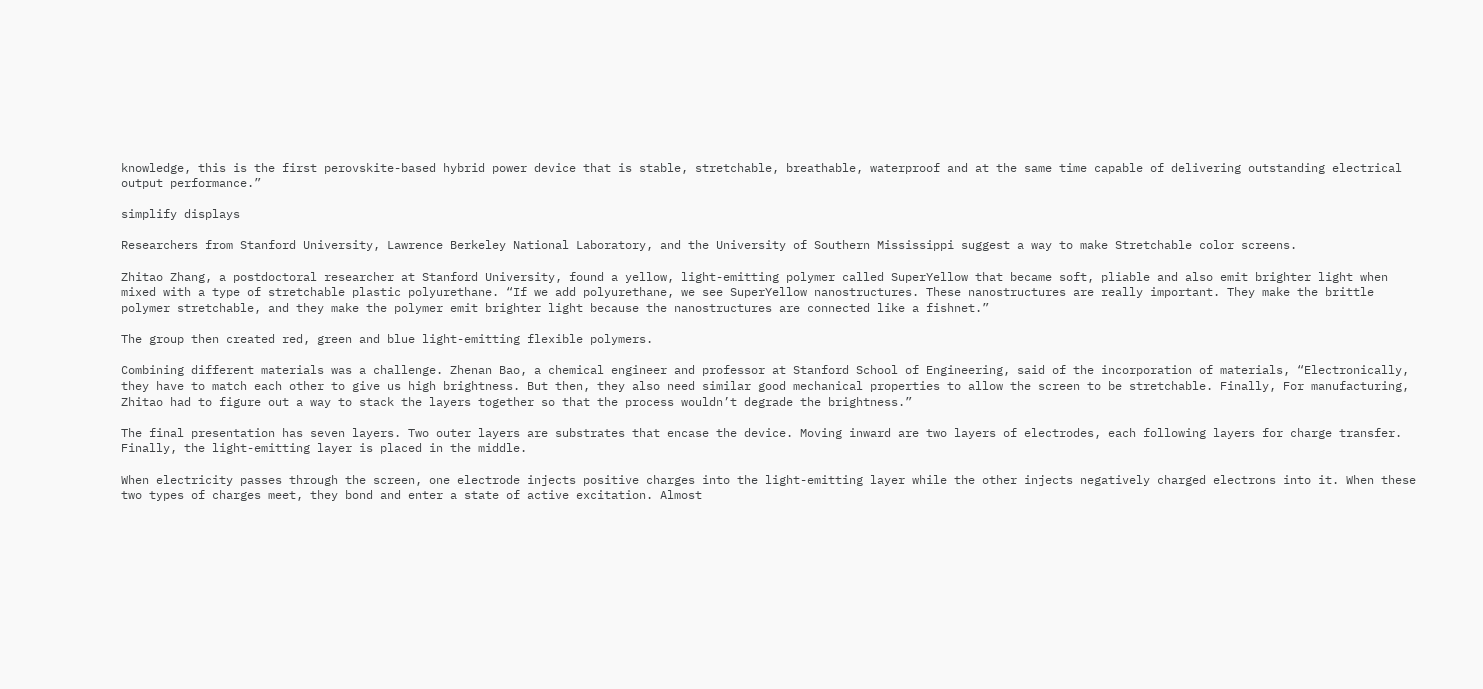knowledge, this is the first perovskite-based hybrid power device that is stable, stretchable, breathable, waterproof and at the same time capable of delivering outstanding electrical output performance.”

simplify displays

Researchers from Stanford University, Lawrence Berkeley National Laboratory, and the University of Southern Mississippi suggest a way to make Stretchable color screens.

Zhitao Zhang, a postdoctoral researcher at Stanford University, found a yellow, light-emitting polymer called SuperYellow that became soft, pliable and also emit brighter light when mixed with a type of stretchable plastic polyurethane. “If we add polyurethane, we see SuperYellow nanostructures. These nanostructures are really important. They make the brittle polymer stretchable, and they make the polymer emit brighter light because the nanostructures are connected like a fishnet.”

The group then created red, green and blue light-emitting flexible polymers.

Combining different materials was a challenge. Zhenan Bao, a chemical engineer and professor at Stanford School of Engineering, said of the incorporation of materials, “Electronically, they have to match each other to give us high brightness. But then, they also need similar good mechanical properties to allow the screen to be stretchable. Finally, For manufacturing, Zhitao had to figure out a way to stack the layers together so that the process wouldn’t degrade the brightness.”

The final presentation has seven layers. Two outer layers are substrates that encase the device. Moving inward are two layers of electrodes, each following layers for charge transfer. Finally, the light-emitting layer is placed in the middle.

When electricity passes through the screen, one electrode injects positive charges into the light-emitting layer while the other injects negatively charged electrons into it. When these two types of charges meet, they bond and enter a state of active excitation. Almost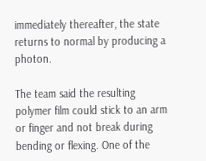immediately thereafter, the state returns to normal by producing a photon.

The team said the resulting polymer film could stick to an arm or finger and not break during bending or flexing. One of the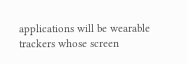applications will be wearable trackers whose screen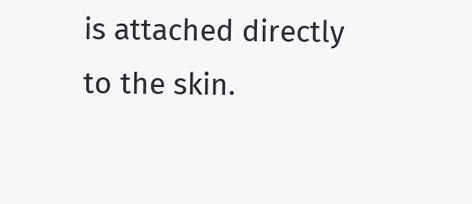is attached directly to the skin.